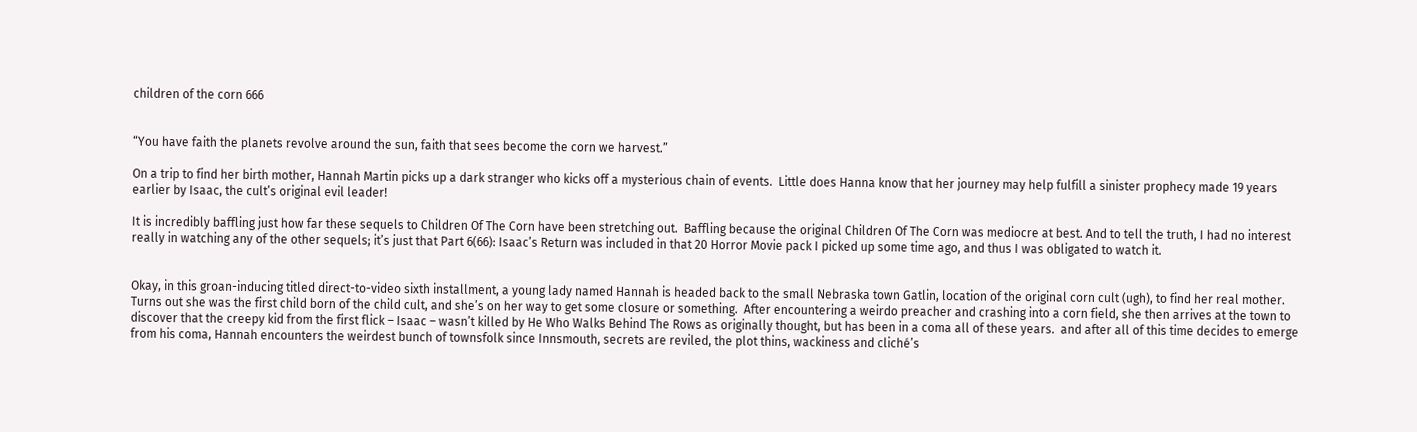children of the corn 666


“You have faith the planets revolve around the sun, faith that sees become the corn we harvest.”

On a trip to find her birth mother, Hannah Martin picks up a dark stranger who kicks off a mysterious chain of events.  Little does Hanna know that her journey may help fulfill a sinister prophecy made 19 years earlier by Isaac, the cult’s original evil leader!

It is incredibly baffling just how far these sequels to Children Of The Corn have been stretching out.  Baffling because the original Children Of The Corn was mediocre at best. And to tell the truth, I had no interest really in watching any of the other sequels; it’s just that Part 6(66): Isaac’s Return was included in that 20 Horror Movie pack I picked up some time ago, and thus I was obligated to watch it.


Okay, in this groan-inducing titled direct-to-video sixth installment, a young lady named Hannah is headed back to the small Nebraska town Gatlin, location of the original corn cult (ugh), to find her real mother.  Turns out she was the first child born of the child cult, and she’s on her way to get some closure or something.  After encountering a weirdo preacher and crashing into a corn field, she then arrives at the town to discover that the creepy kid from the first flick – Isaac – wasn’t killed by He Who Walks Behind The Rows as originally thought, but has been in a coma all of these years.  and after all of this time decides to emerge from his coma, Hannah encounters the weirdest bunch of townsfolk since Innsmouth, secrets are reviled, the plot thins, wackiness and cliché’s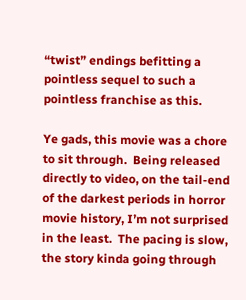“twist” endings befitting a pointless sequel to such a pointless franchise as this.

Ye gads, this movie was a chore to sit through.  Being released directly to video, on the tail-end of the darkest periods in horror movie history, I’m not surprised in the least.  The pacing is slow, the story kinda going through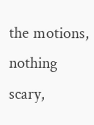the motions, nothing scary,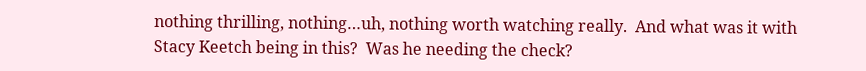nothing thrilling, nothing…uh, nothing worth watching really.  And what was it with Stacy Keetch being in this?  Was he needing the check?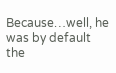Because…well, he was by default the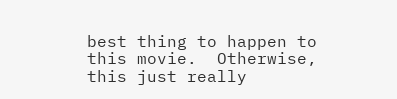best thing to happen to this movie.  Otherwise, this just really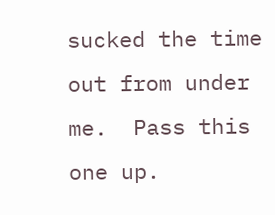sucked the time out from under me.  Pass this one up.